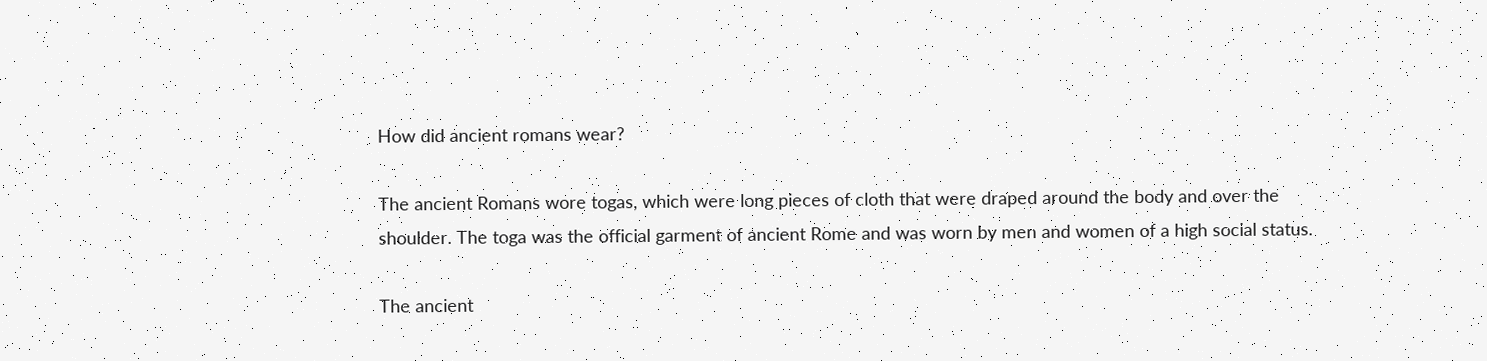How did ancient romans wear?

The ancient Romans wore togas, which were long pieces of cloth that were draped around the body and over the shoulder. The toga was the official garment of ancient Rome and was worn by men and women of a high social status.

The ancient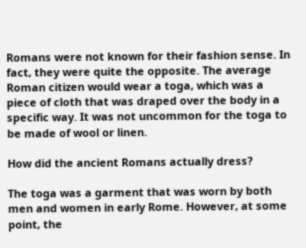Romans were not known for their fashion sense. In fact, they were quite the opposite. The average Roman citizen would wear a toga, which was a piece of cloth that was draped over the body in a specific way. It was not uncommon for the toga to be made of wool or linen.

How did the ancient Romans actually dress?

The toga was a garment that was worn by both men and women in early Rome. However, at some point, the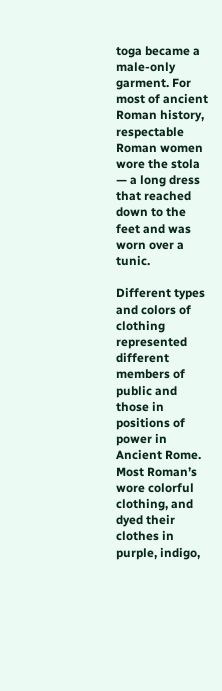toga became a male-only garment. For most of ancient Roman history, respectable Roman women wore the stola — a long dress that reached down to the feet and was worn over a tunic.

Different types and colors of clothing represented different members of public and those in positions of power in Ancient Rome. Most Roman’s wore colorful clothing, and dyed their clothes in purple, indigo,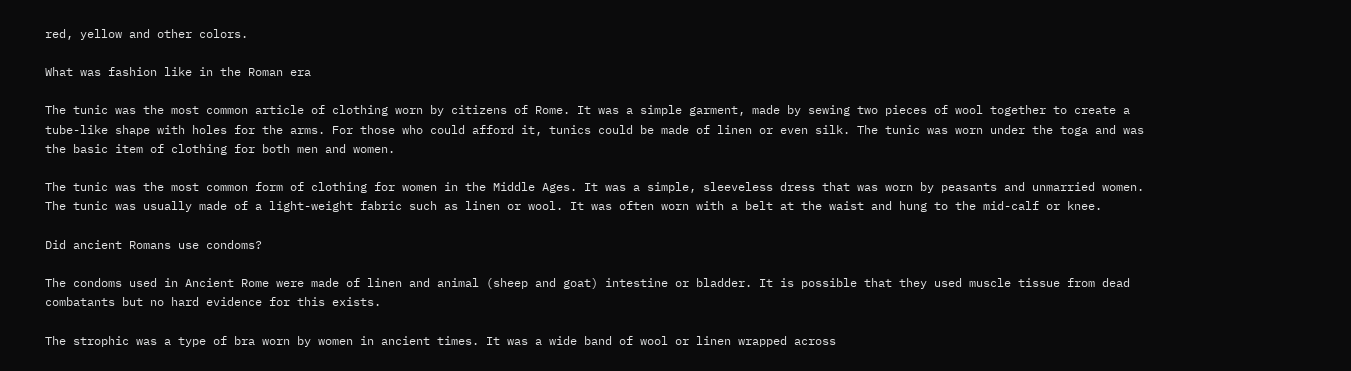red, yellow and other colors.

What was fashion like in the Roman era

The tunic was the most common article of clothing worn by citizens of Rome. It was a simple garment, made by sewing two pieces of wool together to create a tube-like shape with holes for the arms. For those who could afford it, tunics could be made of linen or even silk. The tunic was worn under the toga and was the basic item of clothing for both men and women.

The tunic was the most common form of clothing for women in the Middle Ages. It was a simple, sleeveless dress that was worn by peasants and unmarried women. The tunic was usually made of a light-weight fabric such as linen or wool. It was often worn with a belt at the waist and hung to the mid-calf or knee.

Did ancient Romans use condoms?

The condoms used in Ancient Rome were made of linen and animal (sheep and goat) intestine or bladder. It is possible that they used muscle tissue from dead combatants but no hard evidence for this exists.

The strophic was a type of bra worn by women in ancient times. It was a wide band of wool or linen wrapped across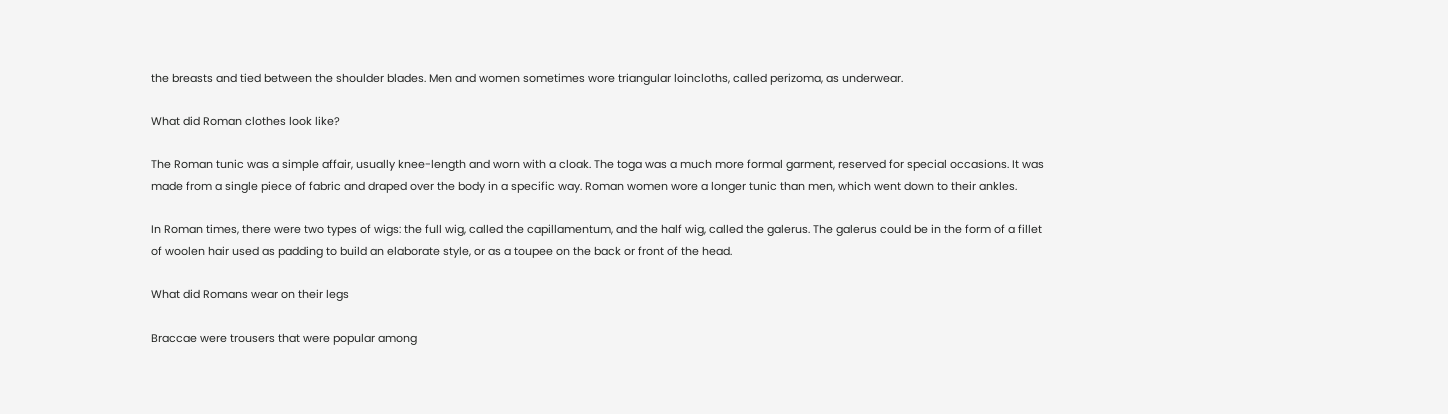the breasts and tied between the shoulder blades. Men and women sometimes wore triangular loincloths, called perizoma, as underwear.

What did Roman clothes look like?

The Roman tunic was a simple affair, usually knee-length and worn with a cloak. The toga was a much more formal garment, reserved for special occasions. It was made from a single piece of fabric and draped over the body in a specific way. Roman women wore a longer tunic than men, which went down to their ankles.

In Roman times, there were two types of wigs: the full wig, called the capillamentum, and the half wig, called the galerus. The galerus could be in the form of a fillet of woolen hair used as padding to build an elaborate style, or as a toupee on the back or front of the head.

What did Romans wear on their legs

Braccae were trousers that were popular among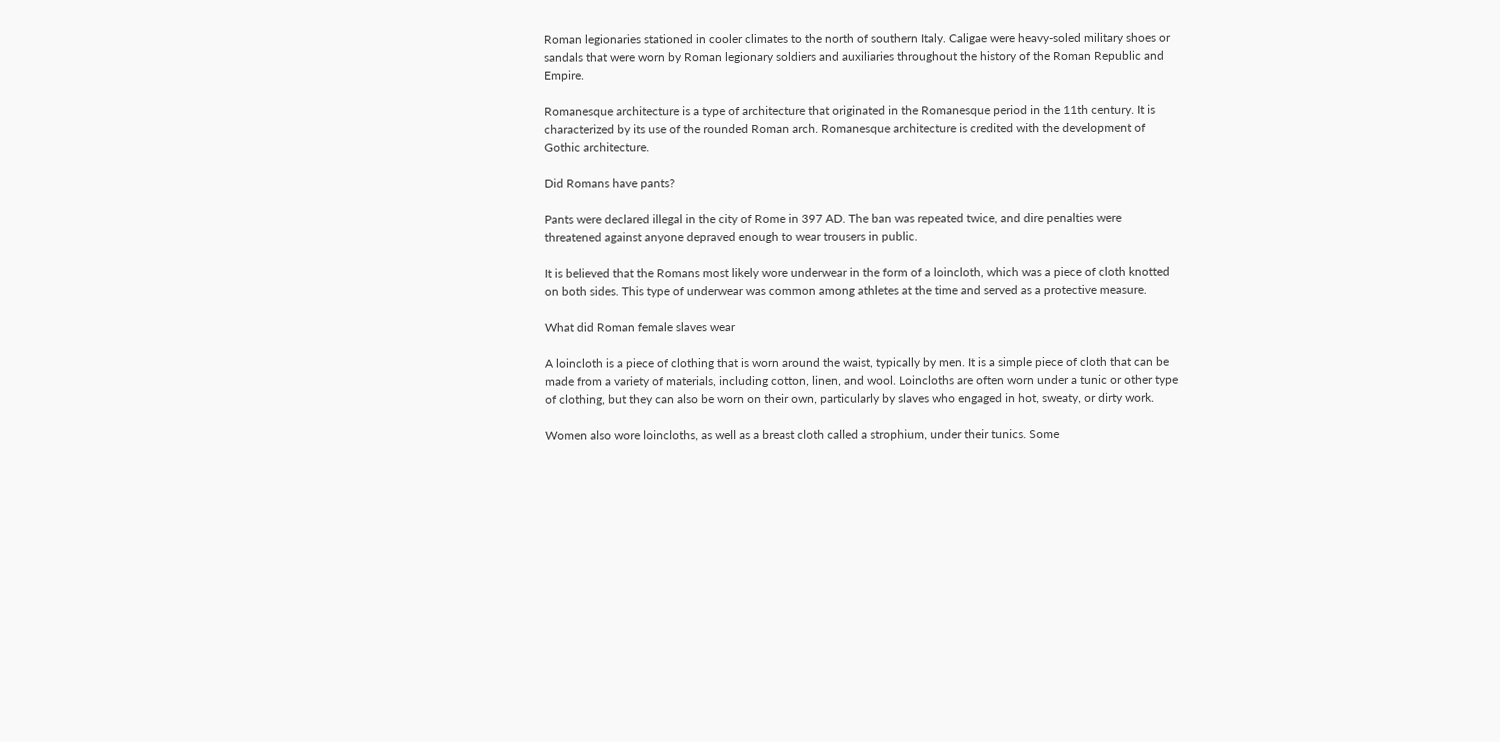Roman legionaries stationed in cooler climates to the north of southern Italy. Caligae were heavy-soled military shoes or sandals that were worn by Roman legionary soldiers and auxiliaries throughout the history of the Roman Republic and Empire.

Romanesque architecture is a type of architecture that originated in the Romanesque period in the 11th century. It is characterized by its use of the rounded Roman arch. Romanesque architecture is credited with the development of Gothic architecture.

Did Romans have pants?

Pants were declared illegal in the city of Rome in 397 AD. The ban was repeated twice, and dire penalties were threatened against anyone depraved enough to wear trousers in public.

It is believed that the Romans most likely wore underwear in the form of a loincloth, which was a piece of cloth knotted on both sides. This type of underwear was common among athletes at the time and served as a protective measure.

What did Roman female slaves wear

A loincloth is a piece of clothing that is worn around the waist, typically by men. It is a simple piece of cloth that can be made from a variety of materials, including cotton, linen, and wool. Loincloths are often worn under a tunic or other type of clothing, but they can also be worn on their own, particularly by slaves who engaged in hot, sweaty, or dirty work.

Women also wore loincloths, as well as a breast cloth called a strophium, under their tunics. Some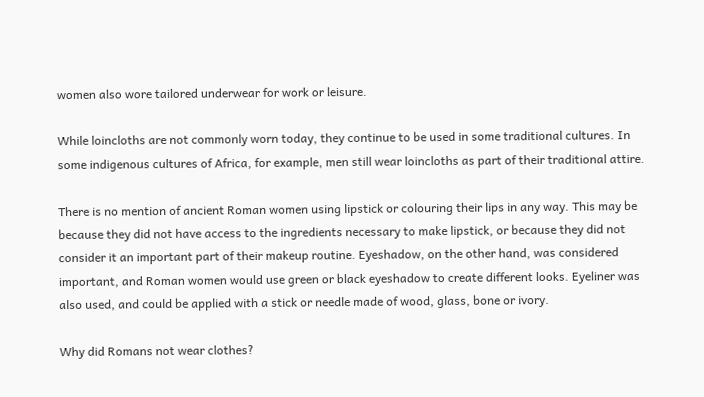women also wore tailored underwear for work or leisure.

While loincloths are not commonly worn today, they continue to be used in some traditional cultures. In some indigenous cultures of Africa, for example, men still wear loincloths as part of their traditional attire.

There is no mention of ancient Roman women using lipstick or colouring their lips in any way. This may be because they did not have access to the ingredients necessary to make lipstick, or because they did not consider it an important part of their makeup routine. Eyeshadow, on the other hand, was considered important, and Roman women would use green or black eyeshadow to create different looks. Eyeliner was also used, and could be applied with a stick or needle made of wood, glass, bone or ivory.

Why did Romans not wear clothes?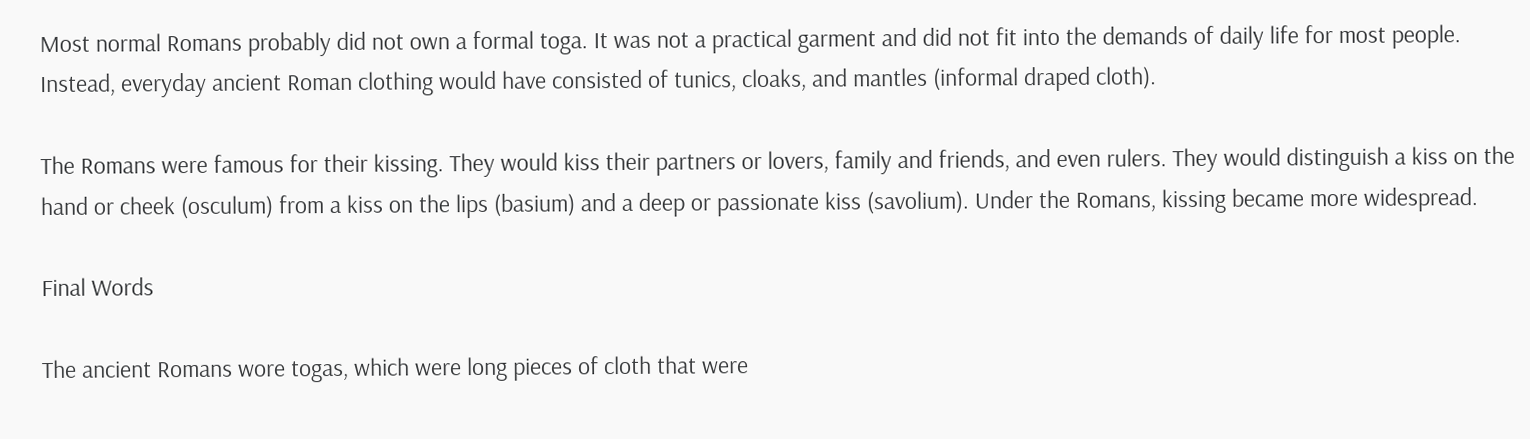Most normal Romans probably did not own a formal toga. It was not a practical garment and did not fit into the demands of daily life for most people. Instead, everyday ancient Roman clothing would have consisted of tunics, cloaks, and mantles (informal draped cloth).

The Romans were famous for their kissing. They would kiss their partners or lovers, family and friends, and even rulers. They would distinguish a kiss on the hand or cheek (osculum) from a kiss on the lips (basium) and a deep or passionate kiss (savolium). Under the Romans, kissing became more widespread.

Final Words

The ancient Romans wore togas, which were long pieces of cloth that were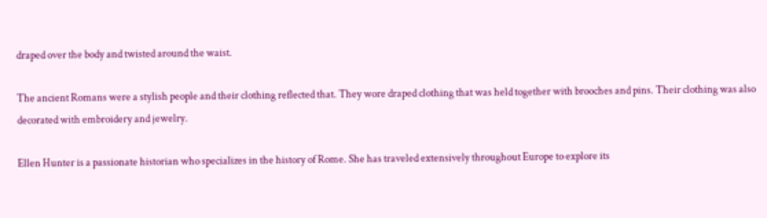draped over the body and twisted around the waist.

The ancient Romans were a stylish people and their clothing reflected that. They wore draped clothing that was held together with brooches and pins. Their clothing was also decorated with embroidery and jewelry.

Ellen Hunter is a passionate historian who specializes in the history of Rome. She has traveled extensively throughout Europe to explore its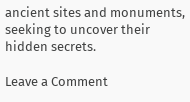ancient sites and monuments, seeking to uncover their hidden secrets.

Leave a Comment